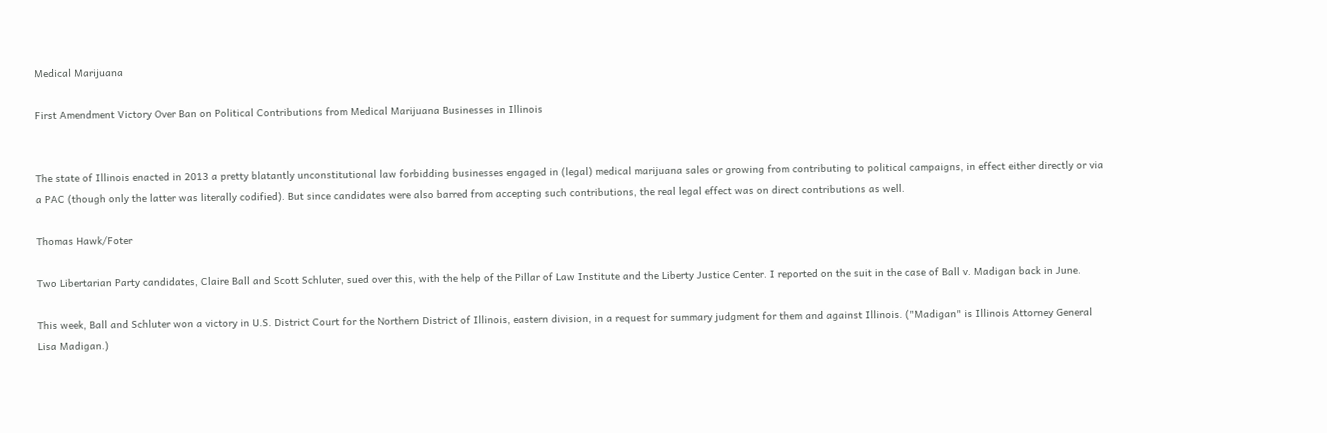Medical Marijuana

First Amendment Victory Over Ban on Political Contributions from Medical Marijuana Businesses in Illinois


The state of Illinois enacted in 2013 a pretty blatantly unconstitutional law forbidding businesses engaged in (legal) medical marijuana sales or growing from contributing to political campaigns, in effect either directly or via a PAC (though only the latter was literally codified). But since candidates were also barred from accepting such contributions, the real legal effect was on direct contributions as well.

Thomas Hawk/Foter

Two Libertarian Party candidates, Claire Ball and Scott Schluter, sued over this, with the help of the Pillar of Law Institute and the Liberty Justice Center. I reported on the suit in the case of Ball v. Madigan back in June.

This week, Ball and Schluter won a victory in U.S. District Court for the Northern District of Illinois, eastern division, in a request for summary judgment for them and against Illinois. ("Madigan" is Illinois Attorney General Lisa Madigan.)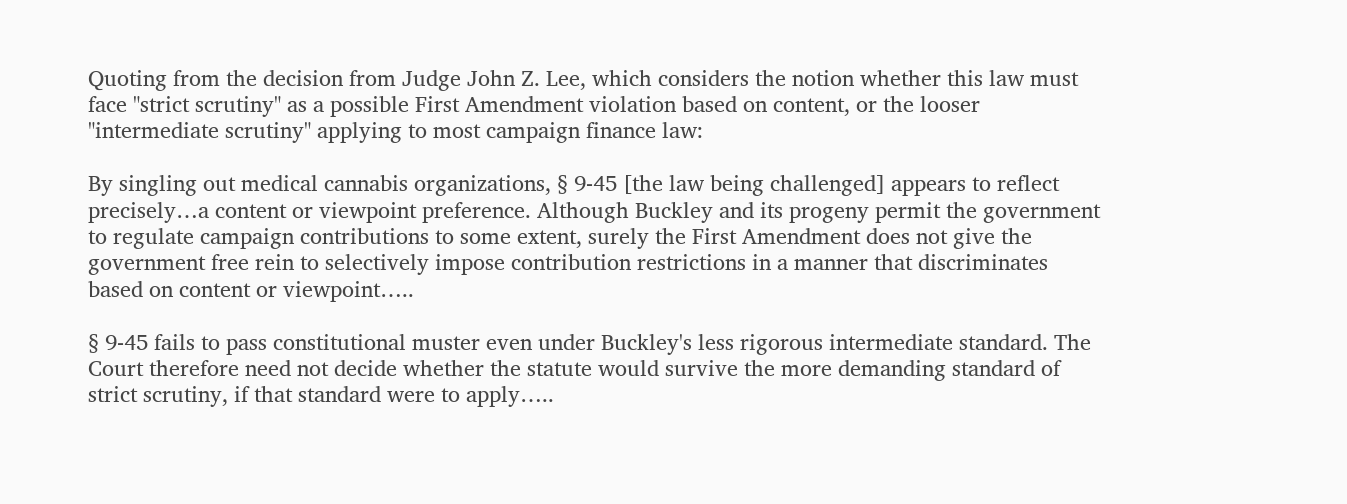Quoting from the decision from Judge John Z. Lee, which considers the notion whether this law must face "strict scrutiny" as a possible First Amendment violation based on content, or the looser "intermediate scrutiny" applying to most campaign finance law:

By singling out medical cannabis organizations, § 9-45 [the law being challenged] appears to reflect precisely…a content or viewpoint preference. Although Buckley and its progeny permit the government to regulate campaign contributions to some extent, surely the First Amendment does not give the government free rein to selectively impose contribution restrictions in a manner that discriminates based on content or viewpoint…..

§ 9-45 fails to pass constitutional muster even under Buckley's less rigorous intermediate standard. The Court therefore need not decide whether the statute would survive the more demanding standard of strict scrutiny, if that standard were to apply…..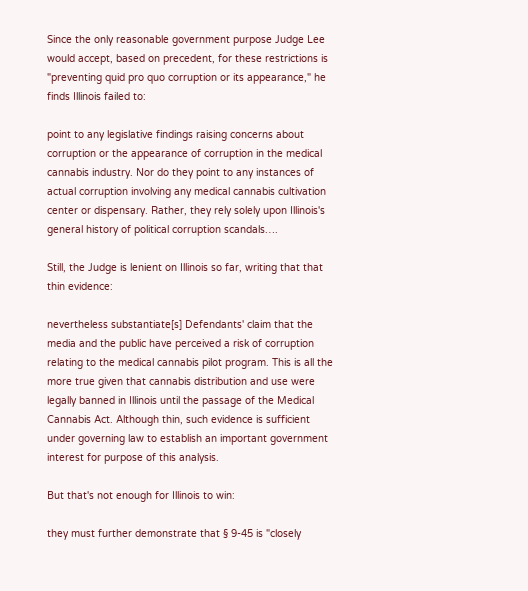Since the only reasonable government purpose Judge Lee would accept, based on precedent, for these restrictions is "preventing quid pro quo corruption or its appearance," he finds Illinois failed to:

point to any legislative findings raising concerns about corruption or the appearance of corruption in the medical cannabis industry. Nor do they point to any instances of actual corruption involving any medical cannabis cultivation center or dispensary. Rather, they rely solely upon Illinois's general history of political corruption scandals….

Still, the Judge is lenient on Illinois so far, writing that that thin evidence:

nevertheless substantiate[s] Defendants' claim that the media and the public have perceived a risk of corruption relating to the medical cannabis pilot program. This is all the more true given that cannabis distribution and use were legally banned in Illinois until the passage of the Medical Cannabis Act. Although thin, such evidence is sufficient under governing law to establish an important government interest for purpose of this analysis.

But that's not enough for Illinois to win:

they must further demonstrate that § 9-45 is "closely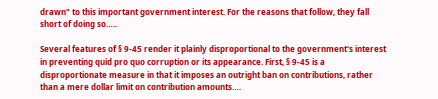drawn" to this important government interest. For the reasons that follow, they fall short of doing so…..

Several features of § 9-45 render it plainly disproportional to the government's interest in preventing quid pro quo corruption or its appearance. First, § 9-45 is a disproportionate measure in that it imposes an outright ban on contributions, rather than a mere dollar limit on contribution amounts….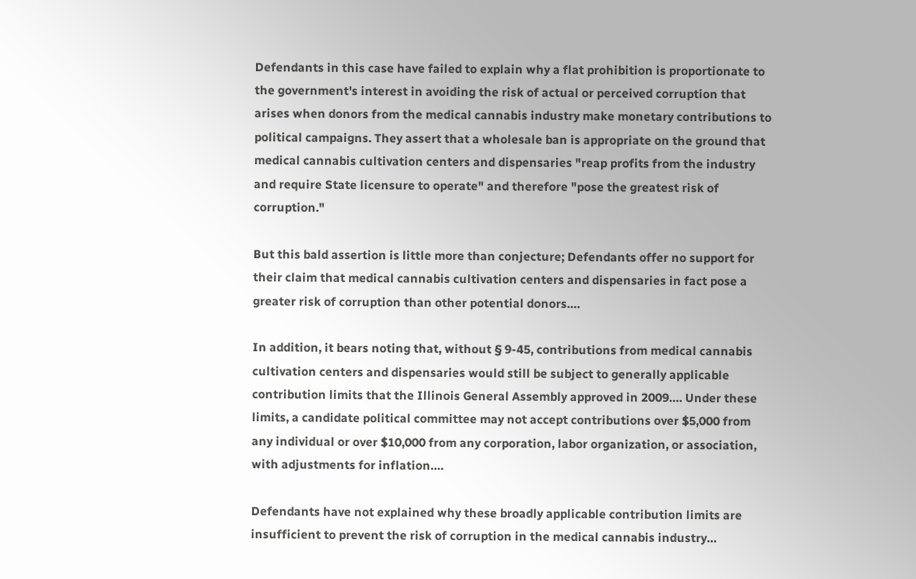Defendants in this case have failed to explain why a flat prohibition is proportionate to the government's interest in avoiding the risk of actual or perceived corruption that arises when donors from the medical cannabis industry make monetary contributions to political campaigns. They assert that a wholesale ban is appropriate on the ground that medical cannabis cultivation centers and dispensaries "reap profits from the industry and require State licensure to operate" and therefore "pose the greatest risk of corruption."

But this bald assertion is little more than conjecture; Defendants offer no support for their claim that medical cannabis cultivation centers and dispensaries in fact pose a greater risk of corruption than other potential donors….

In addition, it bears noting that, without § 9-45, contributions from medical cannabis cultivation centers and dispensaries would still be subject to generally applicable contribution limits that the Illinois General Assembly approved in 2009…. Under these limits, a candidate political committee may not accept contributions over $5,000 from any individual or over $10,000 from any corporation, labor organization, or association, with adjustments for inflation….

Defendants have not explained why these broadly applicable contribution limits are insufficient to prevent the risk of corruption in the medical cannabis industry…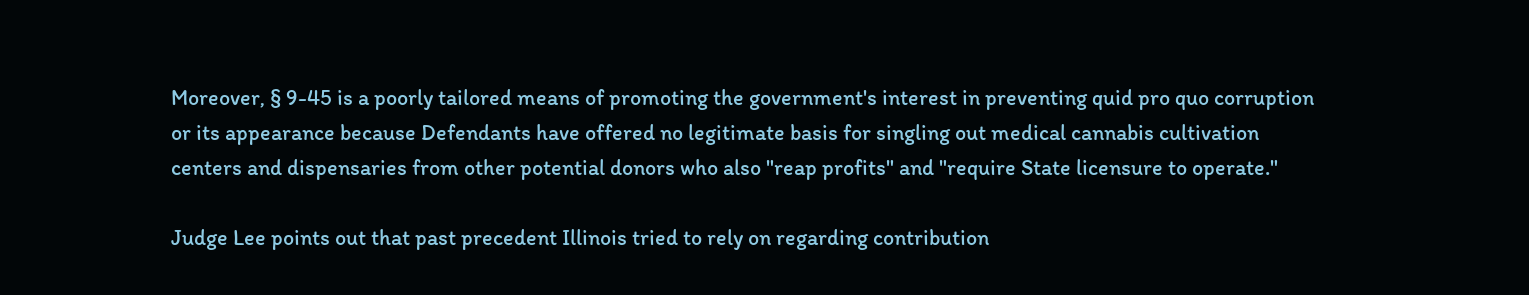Moreover, § 9-45 is a poorly tailored means of promoting the government's interest in preventing quid pro quo corruption or its appearance because Defendants have offered no legitimate basis for singling out medical cannabis cultivation centers and dispensaries from other potential donors who also "reap profits" and "require State licensure to operate."

Judge Lee points out that past precedent Illinois tried to rely on regarding contribution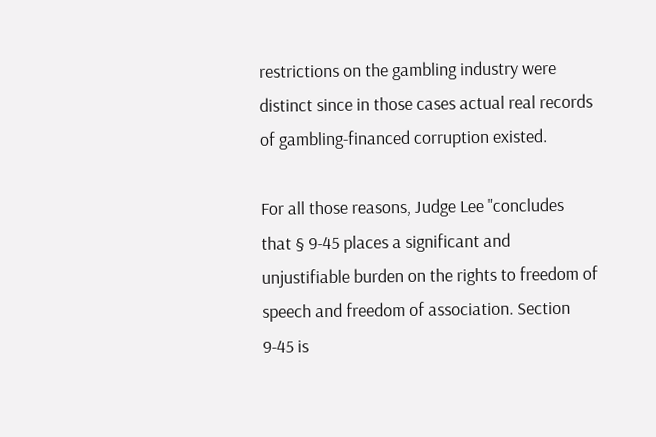restrictions on the gambling industry were distinct since in those cases actual real records of gambling-financed corruption existed.

For all those reasons, Judge Lee "concludes that § 9-45 places a significant and unjustifiable burden on the rights to freedom of speech and freedom of association. Section 9-45 is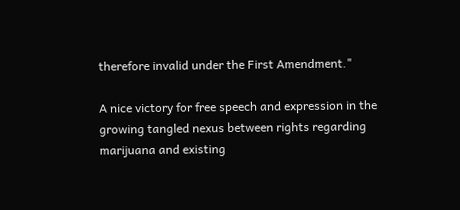therefore invalid under the First Amendment."

A nice victory for free speech and expression in the growing tangled nexus between rights regarding marijuana and existing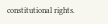constitutional rights.